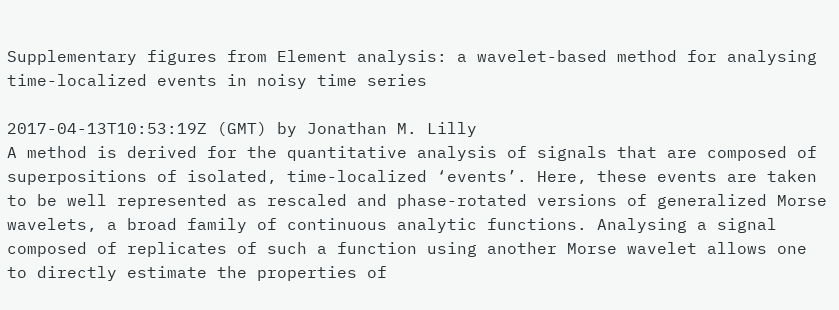Supplementary figures from Element analysis: a wavelet-based method for analysing time-localized events in noisy time series

2017-04-13T10:53:19Z (GMT) by Jonathan M. Lilly
A method is derived for the quantitative analysis of signals that are composed of superpositions of isolated, time-localized ‘events’. Here, these events are taken to be well represented as rescaled and phase-rotated versions of generalized Morse wavelets, a broad family of continuous analytic functions. Analysing a signal composed of replicates of such a function using another Morse wavelet allows one to directly estimate the properties of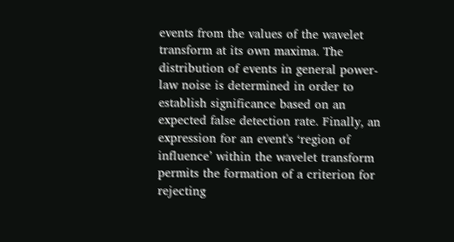events from the values of the wavelet transform at its own maxima. The distribution of events in general power-law noise is determined in order to establish significance based on an expected false detection rate. Finally, an expression for an event's ‘region of influence’ within the wavelet transform permits the formation of a criterion for rejecting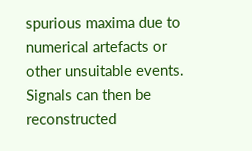spurious maxima due to numerical artefacts or other unsuitable events. Signals can then be reconstructed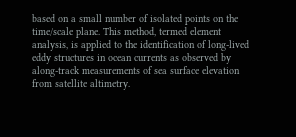based on a small number of isolated points on the time/scale plane. This method, termed element analysis, is applied to the identification of long-lived eddy structures in ocean currents as observed by along-track measurements of sea surface elevation from satellite altimetry.